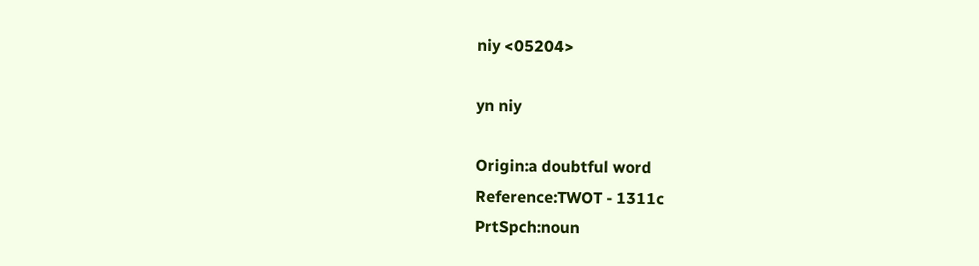niy <05204>

yn niy

Origin:a doubtful word
Reference:TWOT - 1311c
PrtSpch:noun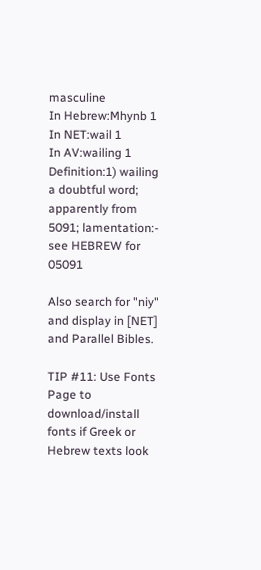masculine
In Hebrew:Mhynb 1
In NET:wail 1
In AV:wailing 1
Definition:1) wailing
a doubtful word; apparently from 5091; lamentation:-
see HEBREW for 05091

Also search for "niy" and display in [NET] and Parallel Bibles.

TIP #11: Use Fonts Page to download/install fonts if Greek or Hebrew texts look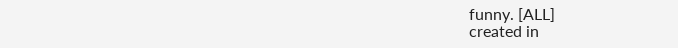funny. [ALL]
created in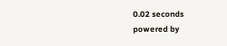0.02 seconds
powered by